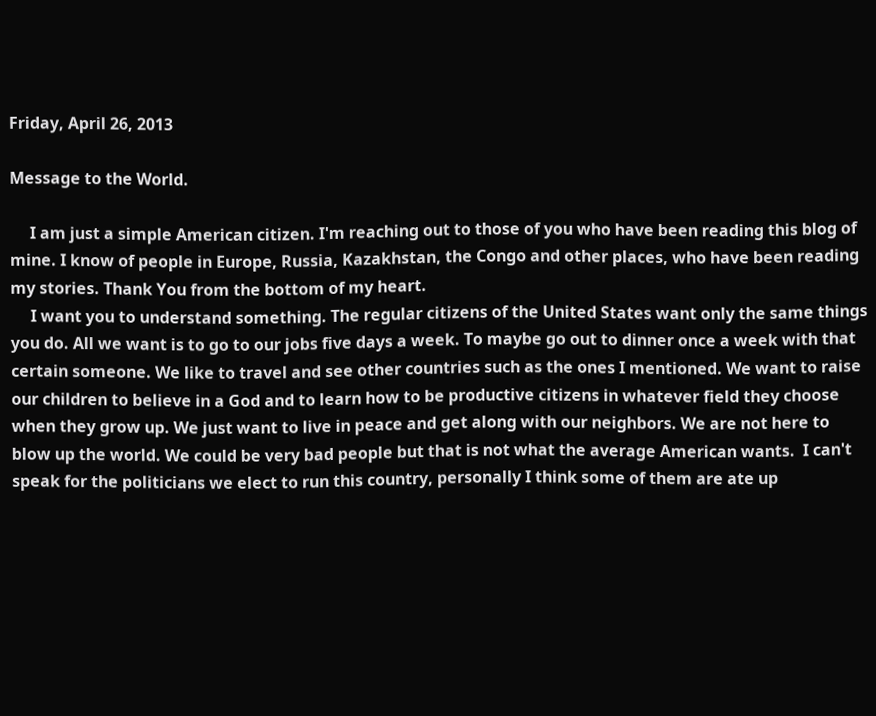Friday, April 26, 2013

Message to the World.

     I am just a simple American citizen. I'm reaching out to those of you who have been reading this blog of mine. I know of people in Europe, Russia, Kazakhstan, the Congo and other places, who have been reading my stories. Thank You from the bottom of my heart.
     I want you to understand something. The regular citizens of the United States want only the same things you do. All we want is to go to our jobs five days a week. To maybe go out to dinner once a week with that certain someone. We like to travel and see other countries such as the ones I mentioned. We want to raise our children to believe in a God and to learn how to be productive citizens in whatever field they choose when they grow up. We just want to live in peace and get along with our neighbors. We are not here to blow up the world. We could be very bad people but that is not what the average American wants.  I can't speak for the politicians we elect to run this country, personally I think some of them are ate up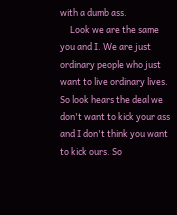with a dumb ass.
     Look we are the same you and I. We are just ordinary people who just want to live ordinary lives. So look hears the deal we don't want to kick your ass and I don't think you want to kick ours. So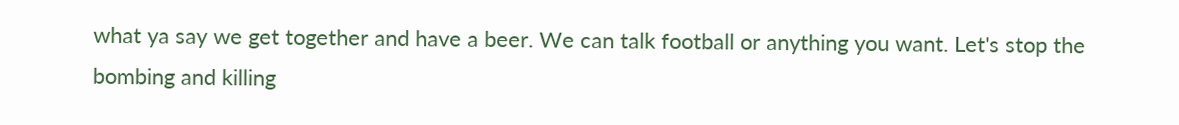what ya say we get together and have a beer. We can talk football or anything you want. Let's stop the bombing and killing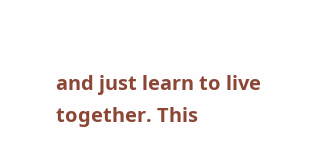and just learn to live together. This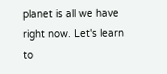planet is all we have right now. Let's learn to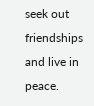seek out friendships and live in peace.